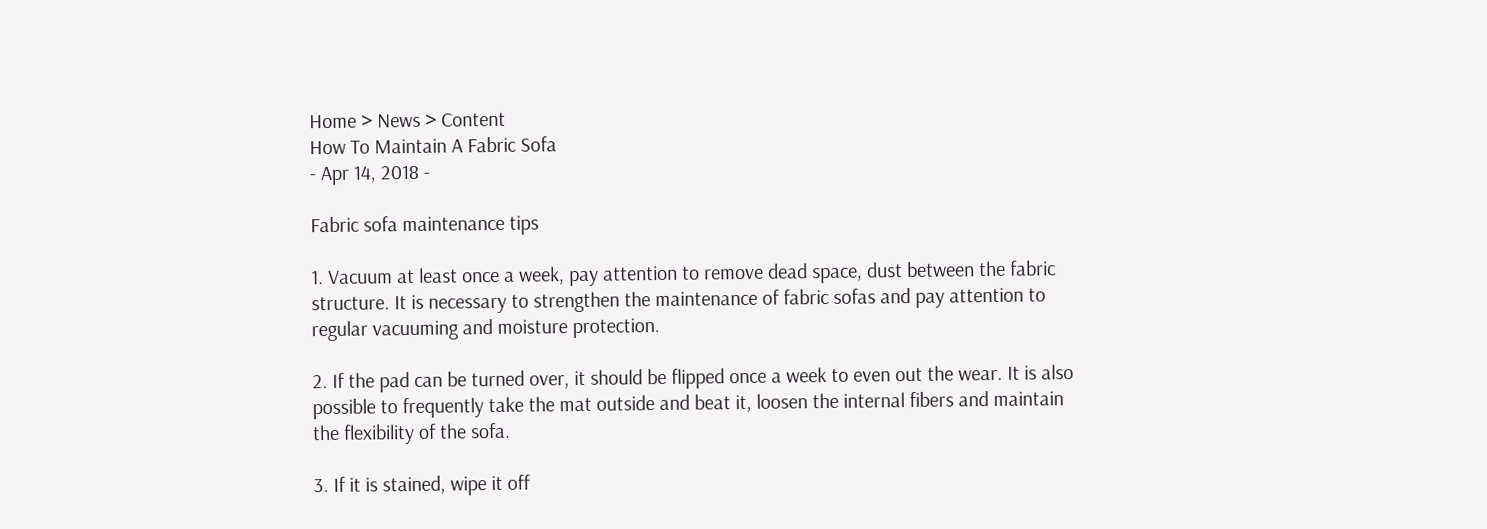Home > News > Content
How To Maintain A Fabric Sofa
- Apr 14, 2018 -

Fabric sofa maintenance tips

1. Vacuum at least once a week, pay attention to remove dead space, dust between the fabric structure. It is necessary to strengthen the maintenance of fabric sofas and pay attention to regular vacuuming and moisture protection.

2. If the pad can be turned over, it should be flipped once a week to even out the wear. It is also possible to frequently take the mat outside and beat it, loosen the internal fibers and maintain the flexibility of the sofa.

3. If it is stained, wipe it off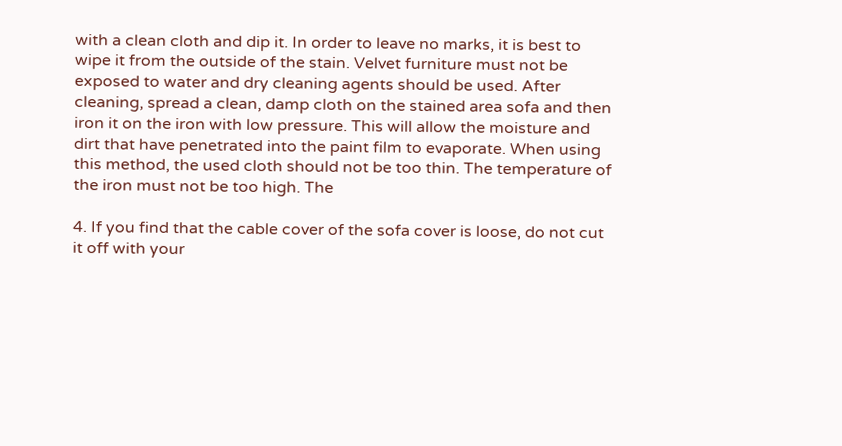with a clean cloth and dip it. In order to leave no marks, it is best to wipe it from the outside of the stain. Velvet furniture must not be exposed to water and dry cleaning agents should be used. After cleaning, spread a clean, damp cloth on the stained area sofa and then iron it on the iron with low pressure. This will allow the moisture and dirt that have penetrated into the paint film to evaporate. When using this method, the used cloth should not be too thin. The temperature of the iron must not be too high. The

4. If you find that the cable cover of the sofa cover is loose, do not cut it off with your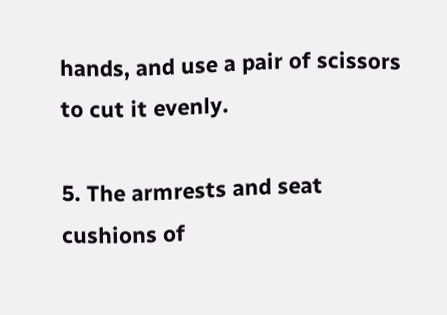hands, and use a pair of scissors to cut it evenly.

5. The armrests and seat cushions of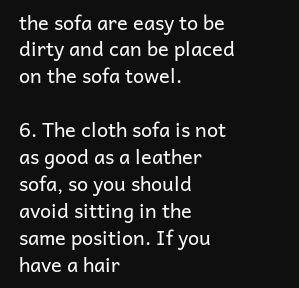the sofa are easy to be dirty and can be placed on the sofa towel.

6. The cloth sofa is not as good as a leather sofa, so you should avoid sitting in the same position. If you have a hair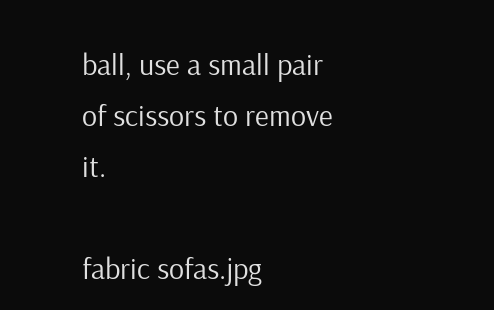ball, use a small pair of scissors to remove it.

fabric sofas.jpg